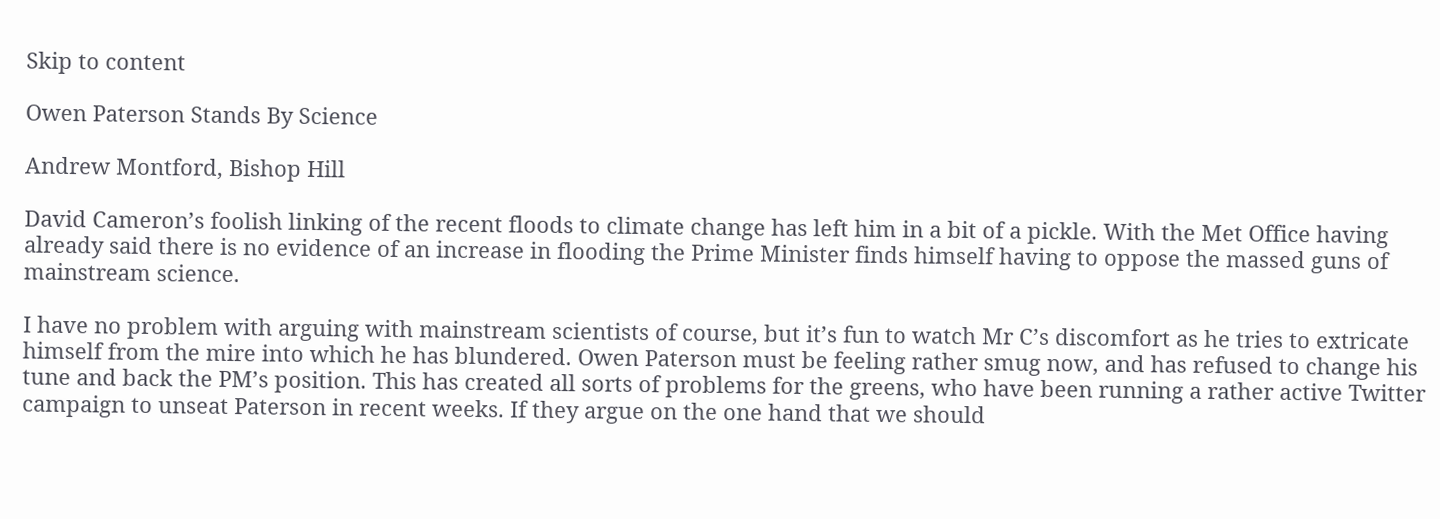Skip to content

Owen Paterson Stands By Science

Andrew Montford, Bishop Hill

David Cameron’s foolish linking of the recent floods to climate change has left him in a bit of a pickle. With the Met Office having already said there is no evidence of an increase in flooding the Prime Minister finds himself having to oppose the massed guns of mainstream science.

I have no problem with arguing with mainstream scientists of course, but it’s fun to watch Mr C’s discomfort as he tries to extricate himself from the mire into which he has blundered. Owen Paterson must be feeling rather smug now, and has refused to change his tune and back the PM’s position. This has created all sorts of problems for the greens, who have been running a rather active Twitter campaign to unseat Paterson in recent weeks. If they argue on the one hand that we should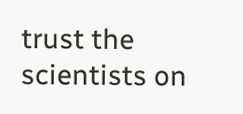trust the scientists on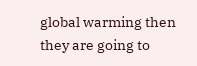global warming then they are going to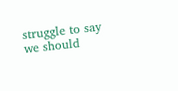struggle to say we should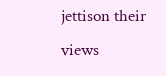jettison their views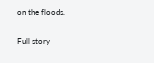on the floods.

Full story